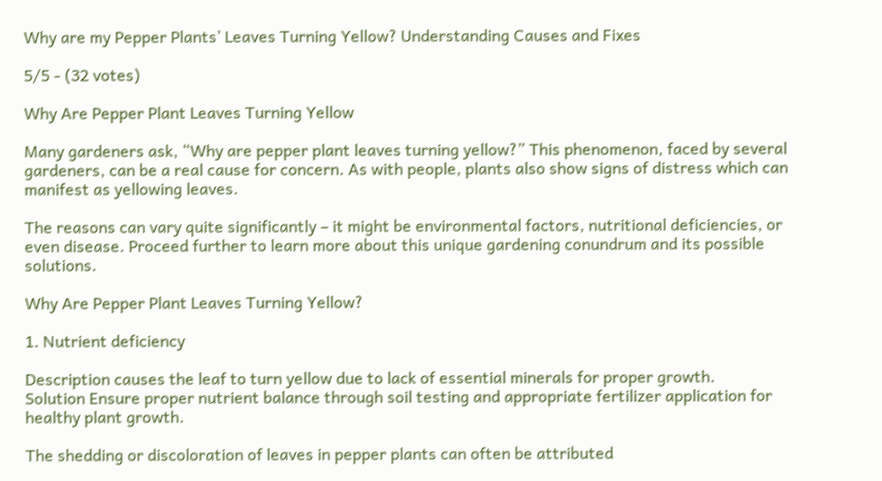Why are my Pepper Plants’ Leaves Turning Yellow? Understanding Causes and Fixes

5/5 - (32 votes)

Why Are Pepper Plant Leaves Turning Yellow

Many gardeners ask, “Why are pepper plant leaves turning yellow?” This phenomenon, faced by several gardeners, can be a real cause for concern. As with people, plants also show signs of distress which can manifest as yellowing leaves.

The reasons can vary quite significantly – it might be environmental factors, nutritional deficiencies, or even disease. Proceed further to learn more about this unique gardening conundrum and its possible solutions.

Why Are Pepper Plant Leaves Turning Yellow?

1. Nutrient deficiency

Description causes the leaf to turn yellow due to lack of essential minerals for proper growth.
Solution Ensure proper nutrient balance through soil testing and appropriate fertilizer application for healthy plant growth.

The shedding or discoloration of leaves in pepper plants can often be attributed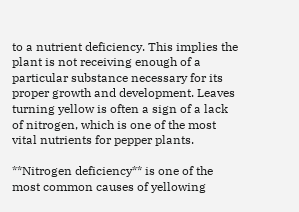to a nutrient deficiency. This implies the plant is not receiving enough of a particular substance necessary for its proper growth and development. Leaves turning yellow is often a sign of a lack of nitrogen, which is one of the most vital nutrients for pepper plants.

**Nitrogen deficiency** is one of the most common causes of yellowing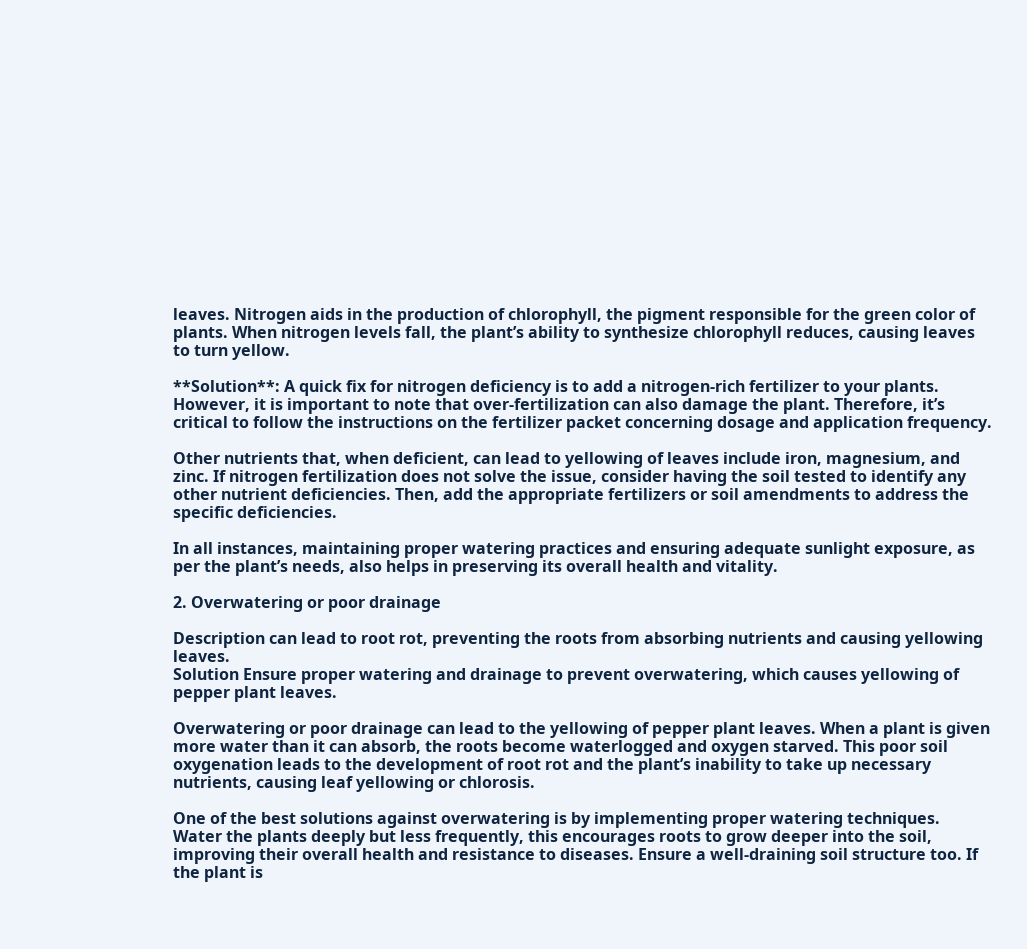leaves. Nitrogen aids in the production of chlorophyll, the pigment responsible for the green color of plants. When nitrogen levels fall, the plant’s ability to synthesize chlorophyll reduces, causing leaves to turn yellow.

**Solution**: A quick fix for nitrogen deficiency is to add a nitrogen-rich fertilizer to your plants. However, it is important to note that over-fertilization can also damage the plant. Therefore, it’s critical to follow the instructions on the fertilizer packet concerning dosage and application frequency.

Other nutrients that, when deficient, can lead to yellowing of leaves include iron, magnesium, and zinc. If nitrogen fertilization does not solve the issue, consider having the soil tested to identify any other nutrient deficiencies. Then, add the appropriate fertilizers or soil amendments to address the specific deficiencies.

In all instances, maintaining proper watering practices and ensuring adequate sunlight exposure, as per the plant’s needs, also helps in preserving its overall health and vitality.

2. Overwatering or poor drainage

Description can lead to root rot, preventing the roots from absorbing nutrients and causing yellowing leaves.
Solution Ensure proper watering and drainage to prevent overwatering, which causes yellowing of pepper plant leaves.

Overwatering or poor drainage can lead to the yellowing of pepper plant leaves. When a plant is given more water than it can absorb, the roots become waterlogged and oxygen starved. This poor soil oxygenation leads to the development of root rot and the plant’s inability to take up necessary nutrients, causing leaf yellowing or chlorosis.

One of the best solutions against overwatering is by implementing proper watering techniques. Water the plants deeply but less frequently, this encourages roots to grow deeper into the soil, improving their overall health and resistance to diseases. Ensure a well-draining soil structure too. If the plant is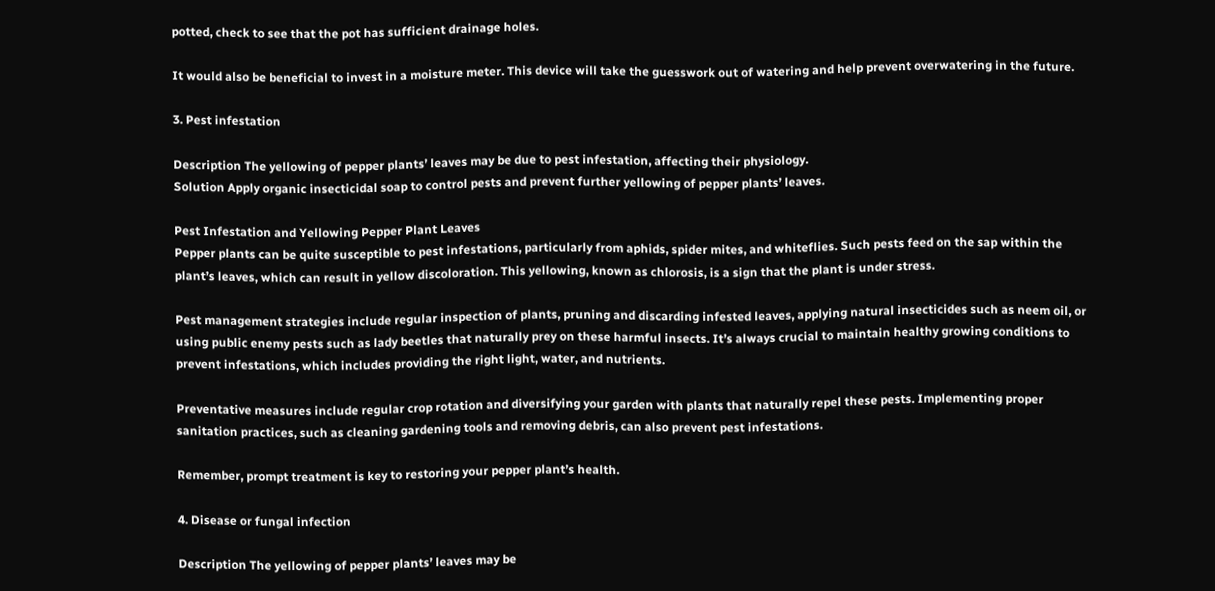potted, check to see that the pot has sufficient drainage holes.

It would also be beneficial to invest in a moisture meter. This device will take the guesswork out of watering and help prevent overwatering in the future.

3. Pest infestation

Description The yellowing of pepper plants’ leaves may be due to pest infestation, affecting their physiology.
Solution Apply organic insecticidal soap to control pests and prevent further yellowing of pepper plants’ leaves.

Pest Infestation and Yellowing Pepper Plant Leaves
Pepper plants can be quite susceptible to pest infestations, particularly from aphids, spider mites, and whiteflies. Such pests feed on the sap within the plant’s leaves, which can result in yellow discoloration. This yellowing, known as chlorosis, is a sign that the plant is under stress.

Pest management strategies include regular inspection of plants, pruning and discarding infested leaves, applying natural insecticides such as neem oil, or using public enemy pests such as lady beetles that naturally prey on these harmful insects. It’s always crucial to maintain healthy growing conditions to prevent infestations, which includes providing the right light, water, and nutrients.

Preventative measures include regular crop rotation and diversifying your garden with plants that naturally repel these pests. Implementing proper sanitation practices, such as cleaning gardening tools and removing debris, can also prevent pest infestations.

Remember, prompt treatment is key to restoring your pepper plant’s health.

4. Disease or fungal infection

Description The yellowing of pepper plants’ leaves may be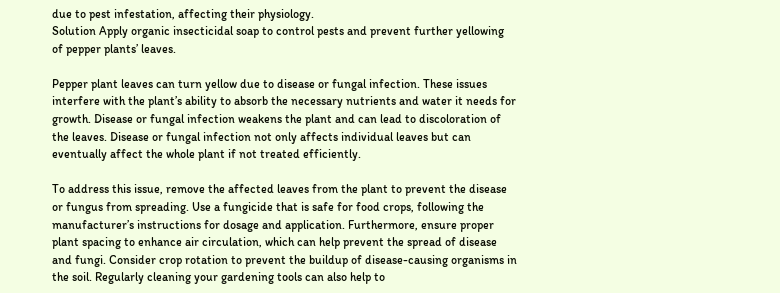due to pest infestation, affecting their physiology.
Solution Apply organic insecticidal soap to control pests and prevent further yellowing of pepper plants’ leaves.

Pepper plant leaves can turn yellow due to disease or fungal infection. These issues interfere with the plant’s ability to absorb the necessary nutrients and water it needs for growth. Disease or fungal infection weakens the plant and can lead to discoloration of the leaves. Disease or fungal infection not only affects individual leaves but can eventually affect the whole plant if not treated efficiently.

To address this issue, remove the affected leaves from the plant to prevent the disease or fungus from spreading. Use a fungicide that is safe for food crops, following the manufacturer’s instructions for dosage and application. Furthermore, ensure proper plant spacing to enhance air circulation, which can help prevent the spread of disease and fungi. Consider crop rotation to prevent the buildup of disease-causing organisms in the soil. Regularly cleaning your gardening tools can also help to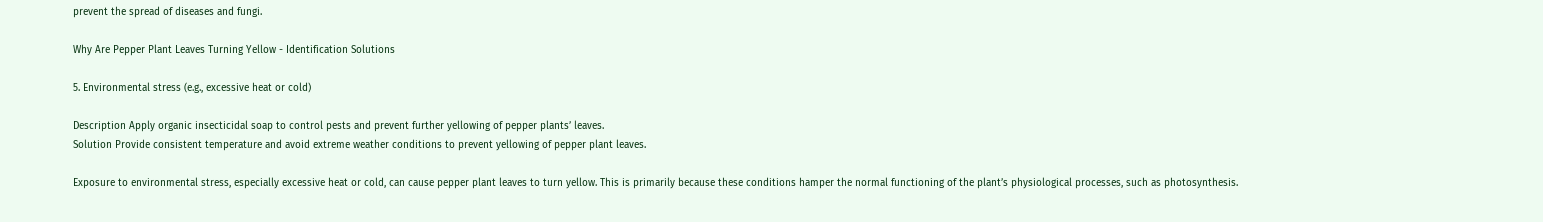prevent the spread of diseases and fungi.

Why Are Pepper Plant Leaves Turning Yellow - Identification Solutions

5. Environmental stress (e.g., excessive heat or cold)

Description Apply organic insecticidal soap to control pests and prevent further yellowing of pepper plants’ leaves.
Solution Provide consistent temperature and avoid extreme weather conditions to prevent yellowing of pepper plant leaves.

Exposure to environmental stress, especially excessive heat or cold, can cause pepper plant leaves to turn yellow. This is primarily because these conditions hamper the normal functioning of the plant’s physiological processes, such as photosynthesis.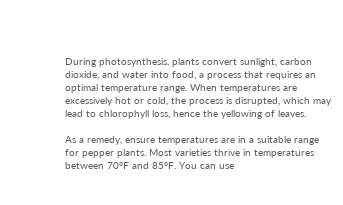During photosynthesis, plants convert sunlight, carbon dioxide, and water into food, a process that requires an optimal temperature range. When temperatures are excessively hot or cold, the process is disrupted, which may lead to chlorophyll loss, hence the yellowing of leaves.

As a remedy, ensure temperatures are in a suitable range for pepper plants. Most varieties thrive in temperatures between 70°F and 85°F. You can use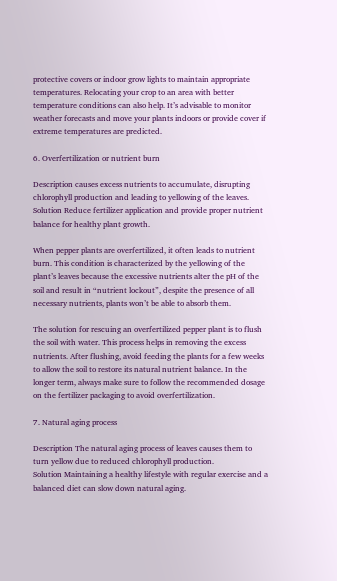protective covers or indoor grow lights to maintain appropriate temperatures. Relocating your crop to an area with better temperature conditions can also help. It’s advisable to monitor weather forecasts and move your plants indoors or provide cover if extreme temperatures are predicted.

6. Overfertilization or nutrient burn

Description causes excess nutrients to accumulate, disrupting chlorophyll production and leading to yellowing of the leaves.
Solution Reduce fertilizer application and provide proper nutrient balance for healthy plant growth.

When pepper plants are overfertilized, it often leads to nutrient burn. This condition is characterized by the yellowing of the plant’s leaves because the excessive nutrients alter the pH of the soil and result in “nutrient lockout”, despite the presence of all necessary nutrients, plants won’t be able to absorb them.

The solution for rescuing an overfertilized pepper plant is to flush the soil with water. This process helps in removing the excess nutrients. After flushing, avoid feeding the plants for a few weeks to allow the soil to restore its natural nutrient balance. In the longer term, always make sure to follow the recommended dosage on the fertilizer packaging to avoid overfertilization.

7. Natural aging process

Description The natural aging process of leaves causes them to turn yellow due to reduced chlorophyll production.
Solution Maintaining a healthy lifestyle with regular exercise and a balanced diet can slow down natural aging.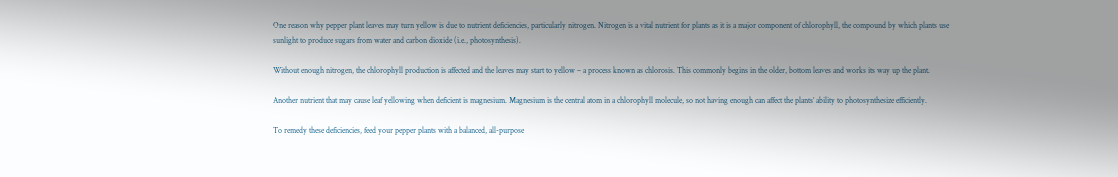One reason why pepper plant leaves may turn yellow is due to nutrient deficiencies, particularly nitrogen. Nitrogen is a vital nutrient for plants as it is a major component of chlorophyll, the compound by which plants use sunlight to produce sugars from water and carbon dioxide (i.e., photosynthesis).

Without enough nitrogen, the chlorophyll production is affected and the leaves may start to yellow – a process known as chlorosis. This commonly begins in the older, bottom leaves and works its way up the plant.

Another nutrient that may cause leaf yellowing when deficient is magnesium. Magnesium is the central atom in a chlorophyll molecule, so not having enough can affect the plants’ ability to photosynthesize efficiently.

To remedy these deficiencies, feed your pepper plants with a balanced, all-purpose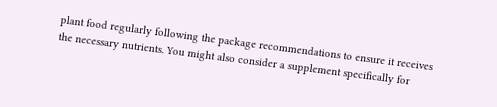plant food regularly following the package recommendations to ensure it receives the necessary nutrients. You might also consider a supplement specifically for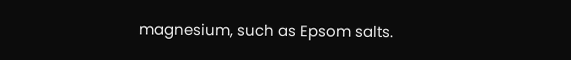magnesium, such as Epsom salts.